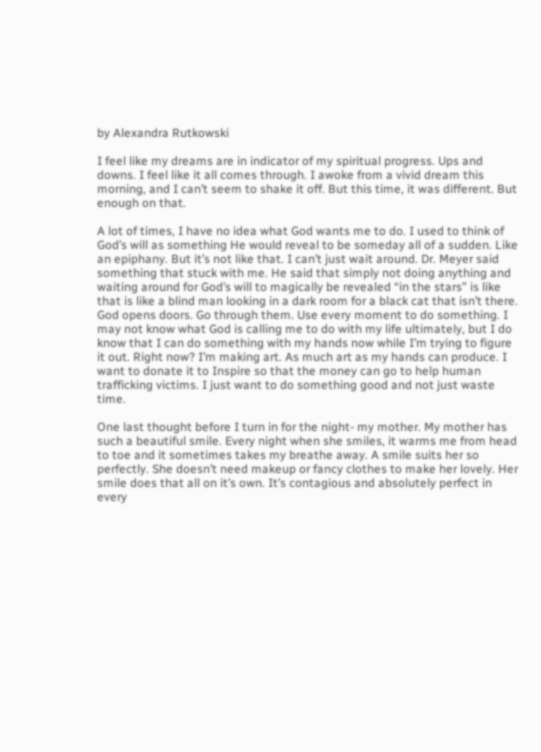by Alexandra Rutkowski

I feel like my dreams are in indicator of my spiritual progress. Ups and downs. I feel like it all comes through. I awoke from a vivid dream this morning, and I can’t seem to shake it off. But this time, it was different. But enough on that.

A lot of times, I have no idea what God wants me to do. I used to think of God’s will as something He would reveal to be someday all of a sudden. Like an epiphany. But it’s not like that. I can’t just wait around. Dr. Meyer said something that stuck with me. He said that simply not doing anything and waiting around for God’s will to magically be revealed “in the stars” is like that is like a blind man looking in a dark room for a black cat that isn’t there. God opens doors. Go through them. Use every moment to do something. I may not know what God is calling me to do with my life ultimately, but I do know that I can do something with my hands now while I’m trying to figure it out. Right now? I’m making art. As much art as my hands can produce. I want to donate it to Inspire so that the money can go to help human trafficking victims. I just want to do something good and not just waste time.

One last thought before I turn in for the night- my mother. My mother has such a beautiful smile. Every night when she smiles, it warms me from head to toe and it sometimes takes my breathe away. A smile suits her so perfectly. She doesn’t need makeup or fancy clothes to make her lovely. Her smile does that all on it’s own. It’s contagious and absolutely perfect in every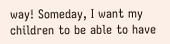way! Someday, I want my children to be able to have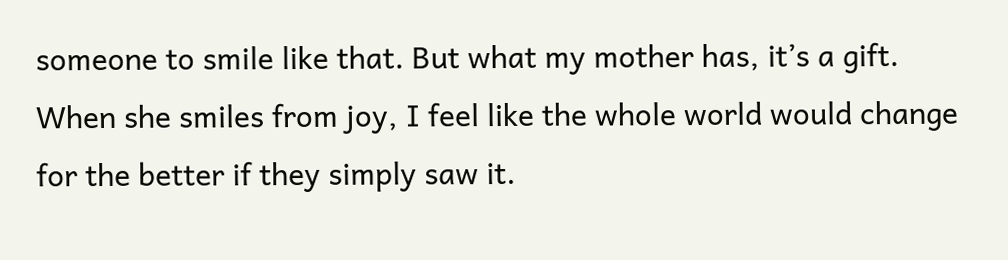someone to smile like that. But what my mother has, it’s a gift. When she smiles from joy, I feel like the whole world would change for the better if they simply saw it.